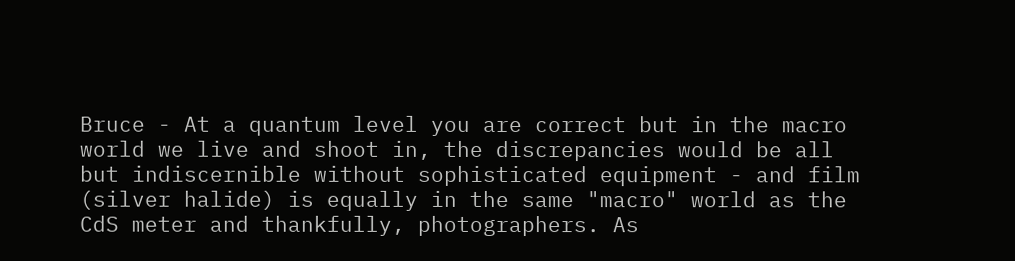Bruce - At a quantum level you are correct but in the macro world we live and shoot in, the discrepancies would be all but indiscernible without sophisticated equipment - and film (silver halide) is equally in the same "macro" world as the CdS meter and thankfully, photographers. As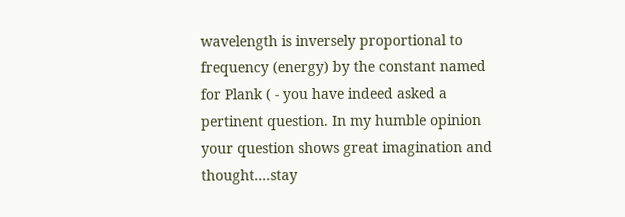wavelength is inversely proportional to frequency (energy) by the constant named for Plank ( - you have indeed asked a pertinent question. In my humble opinion your question shows great imagination and thought....stay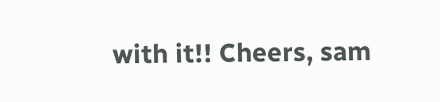with it!! Cheers, sam